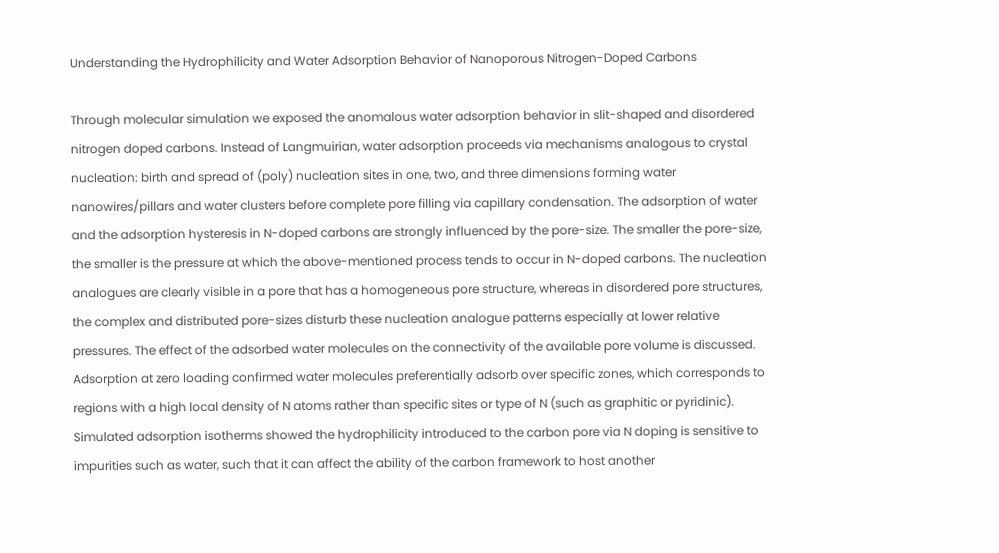Understanding the Hydrophilicity and Water Adsorption Behavior of Nanoporous Nitrogen-Doped Carbons

Through molecular simulation we exposed the anomalous water adsorption behavior in slit-shaped and disordered nitrogen doped carbons. Instead of Langmuirian, water adsorption proceeds via mechanisms analogous to crystal nucleation: birth and spread of (poly) nucleation sites in one, two, and three dimensions forming water nanowires/pillars and water clusters before complete pore filling via capillary condensation. The adsorption of water and the adsorption hysteresis in N-doped carbons are strongly influenced by the pore-size. The smaller the pore-size, the smaller is the pressure at which the above-mentioned process tends to occur in N-doped carbons. The nucleation analogues are clearly visible in a pore that has a homogeneous pore structure, whereas in disordered pore structures, the complex and distributed pore-sizes disturb these nucleation analogue patterns especially at lower relative pressures. The effect of the adsorbed water molecules on the connectivity of the available pore volume is discussed. Adsorption at zero loading confirmed water molecules preferentially adsorb over specific zones, which corresponds to regions with a high local density of N atoms rather than specific sites or type of N (such as graphitic or pyridinic). Simulated adsorption isotherms showed the hydrophilicity introduced to the carbon pore via N doping is sensitive to impurities such as water, such that it can affect the ability of the carbon framework to host another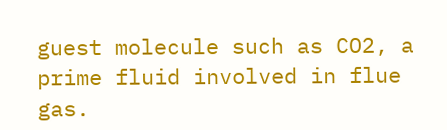guest molecule such as CO2, a prime fluid involved in flue gas.